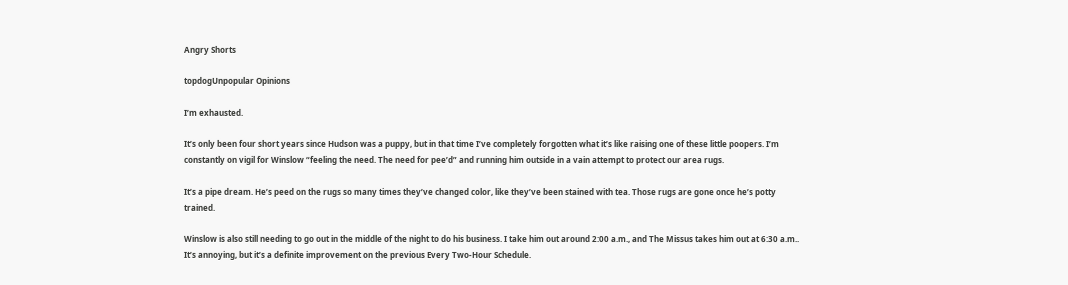Angry Shorts

topdogUnpopular Opinions

I’m exhausted.

It’s only been four short years since Hudson was a puppy, but in that time I’ve completely forgotten what it’s like raising one of these little poopers. I’m constantly on vigil for Winslow “feeling the need. The need for pee’d” and running him outside in a vain attempt to protect our area rugs.

It’s a pipe dream. He’s peed on the rugs so many times they’ve changed color, like they’ve been stained with tea. Those rugs are gone once he’s potty trained.

Winslow is also still needing to go out in the middle of the night to do his business. I take him out around 2:00 a.m., and The Missus takes him out at 6:30 a.m.. It’s annoying, but it’s a definite improvement on the previous Every Two-Hour Schedule.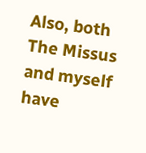Also, both The Missus and myself have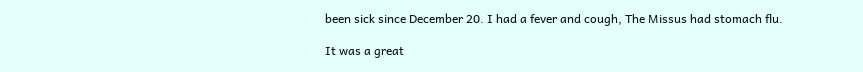been sick since December 20. I had a fever and cough, The Missus had stomach flu.

It was a great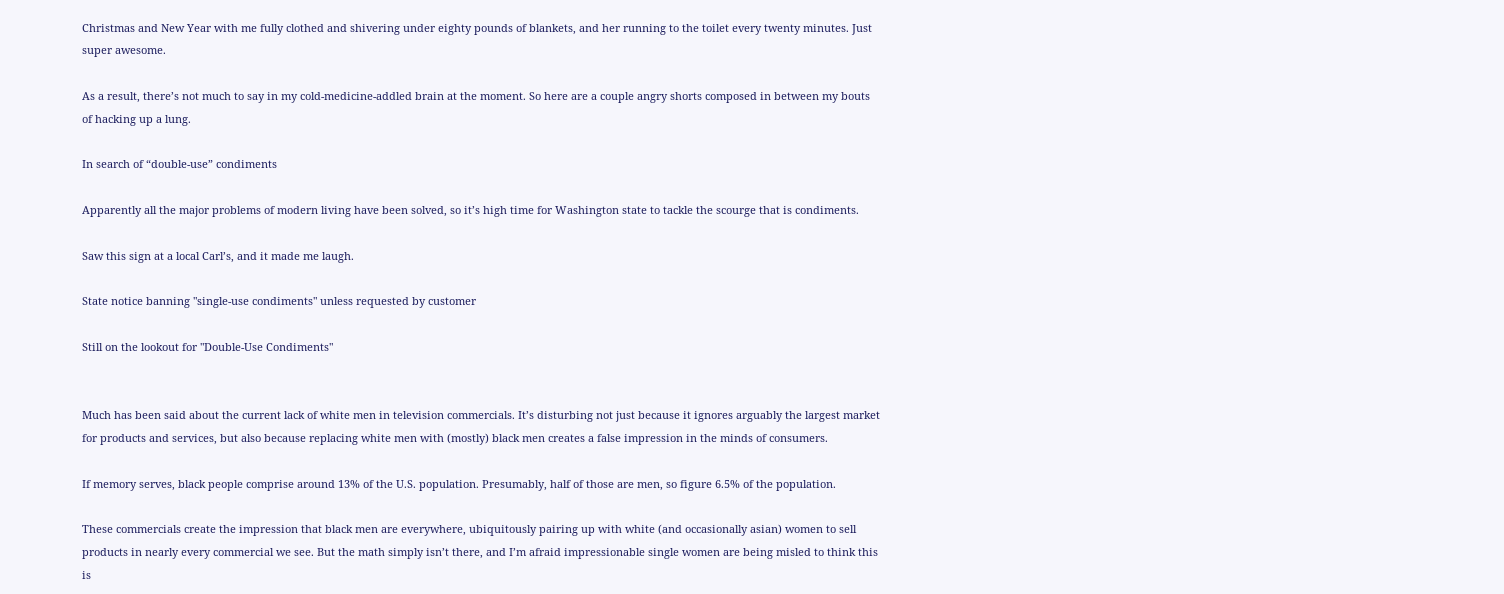Christmas and New Year with me fully clothed and shivering under eighty pounds of blankets, and her running to the toilet every twenty minutes. Just super awesome.

As a result, there’s not much to say in my cold-medicine-addled brain at the moment. So here are a couple angry shorts composed in between my bouts of hacking up a lung.

In search of “double-use” condiments

Apparently all the major problems of modern living have been solved, so it’s high time for Washington state to tackle the scourge that is condiments.

Saw this sign at a local Carl’s, and it made me laugh.

State notice banning "single-use condiments" unless requested by customer

Still on the lookout for "Double-Use Condiments"


Much has been said about the current lack of white men in television commercials. It’s disturbing not just because it ignores arguably the largest market for products and services, but also because replacing white men with (mostly) black men creates a false impression in the minds of consumers.

If memory serves, black people comprise around 13% of the U.S. population. Presumably, half of those are men, so figure 6.5% of the population.

These commercials create the impression that black men are everywhere, ubiquitously pairing up with white (and occasionally asian) women to sell products in nearly every commercial we see. But the math simply isn’t there, and I’m afraid impressionable single women are being misled to think this is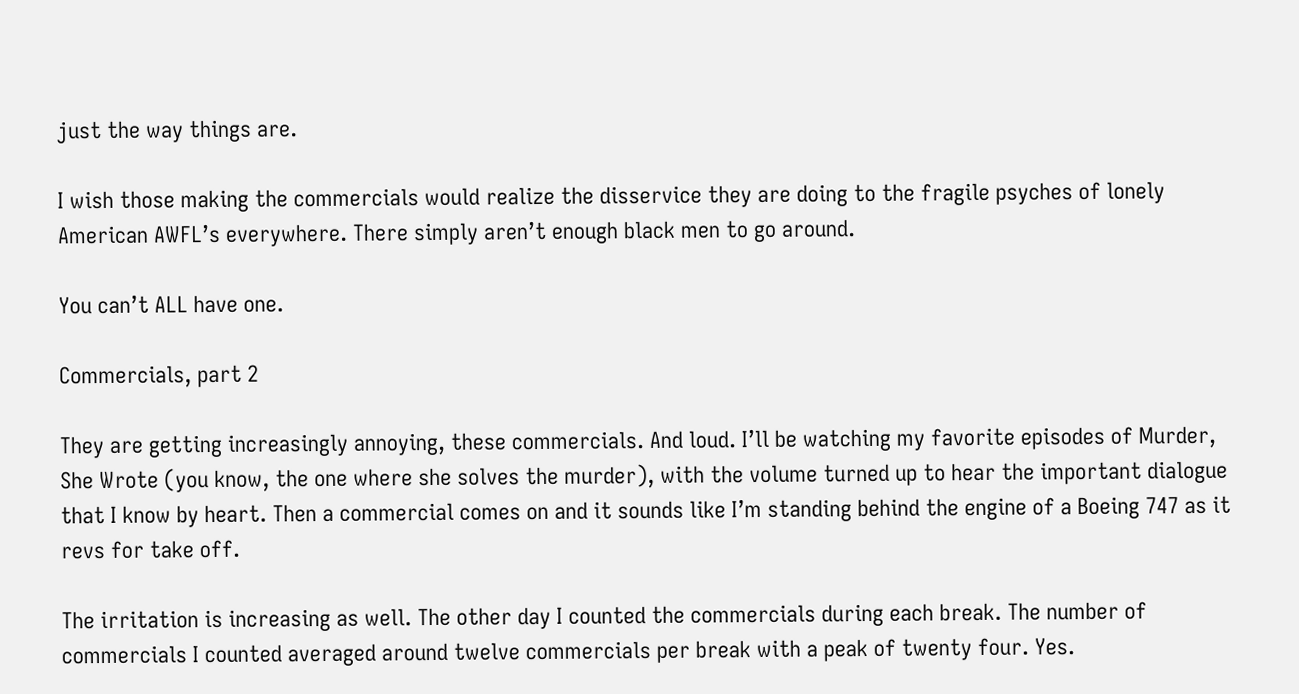just the way things are.

I wish those making the commercials would realize the disservice they are doing to the fragile psyches of lonely American AWFL’s everywhere. There simply aren’t enough black men to go around.

You can’t ALL have one.

Commercials, part 2

They are getting increasingly annoying, these commercials. And loud. I’ll be watching my favorite episodes of Murder, She Wrote (you know, the one where she solves the murder), with the volume turned up to hear the important dialogue that I know by heart. Then a commercial comes on and it sounds like I’m standing behind the engine of a Boeing 747 as it revs for take off.

The irritation is increasing as well. The other day I counted the commercials during each break. The number of commercials I counted averaged around twelve commercials per break with a peak of twenty four. Yes.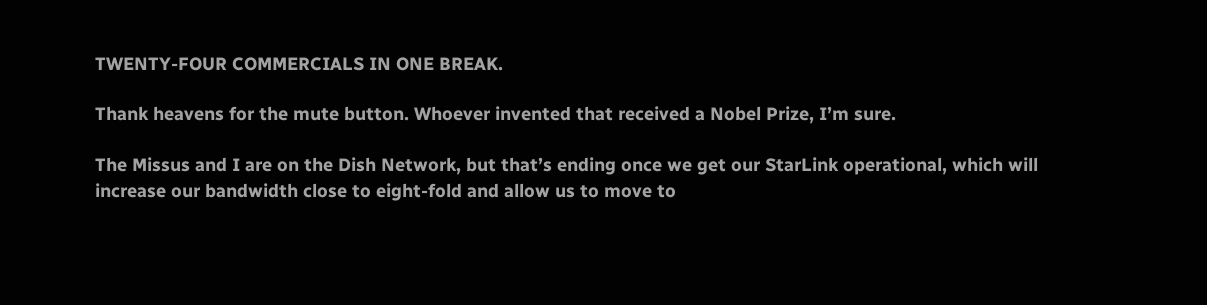TWENTY-FOUR COMMERCIALS IN ONE BREAK.

Thank heavens for the mute button. Whoever invented that received a Nobel Prize, I’m sure.

The Missus and I are on the Dish Network, but that’s ending once we get our StarLink operational, which will increase our bandwidth close to eight-fold and allow us to move to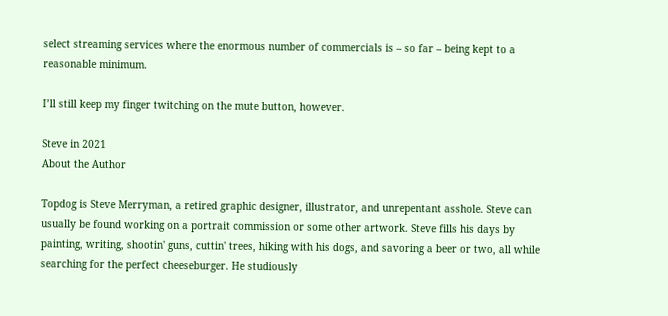select streaming services where the enormous number of commercials is – so far – being kept to a reasonable minimum.

I’ll still keep my finger twitching on the mute button, however.

Steve in 2021
About the Author

Topdog is Steve Merryman, a retired graphic designer, illustrator, and unrepentant asshole. Steve can usually be found working on a portrait commission or some other artwork. Steve fills his days by painting, writing, shootin' guns, cuttin' trees, hiking with his dogs, and savoring a beer or two, all while searching for the perfect cheeseburger. He studiously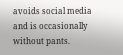avoids social media and is occasionally without pants.